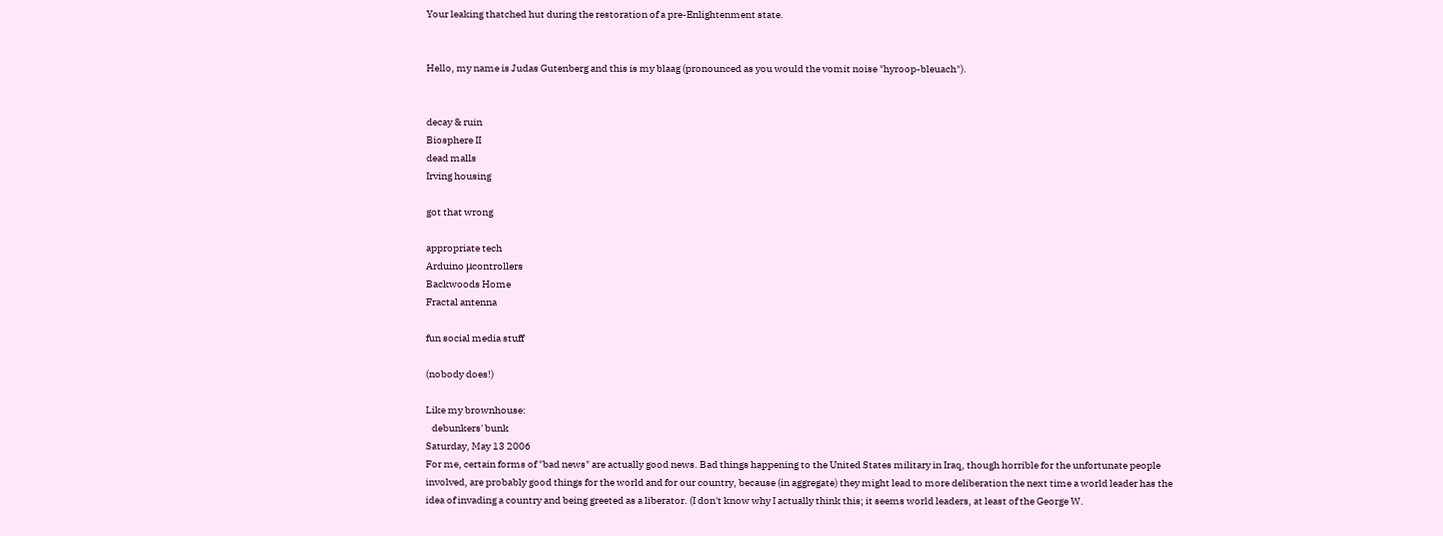Your leaking thatched hut during the restoration of a pre-Enlightenment state.


Hello, my name is Judas Gutenberg and this is my blaag (pronounced as you would the vomit noise "hyroop-bleuach").


decay & ruin
Biosphere II
dead malls
Irving housing

got that wrong

appropriate tech
Arduino μcontrollers
Backwoods Home
Fractal antenna

fun social media stuff

(nobody does!)

Like my brownhouse:
   debunkers' bunk
Saturday, May 13 2006
For me, certain forms of "bad news" are actually good news. Bad things happening to the United States military in Iraq, though horrible for the unfortunate people involved, are probably good things for the world and for our country, because (in aggregate) they might lead to more deliberation the next time a world leader has the idea of invading a country and being greeted as a liberator. (I don't know why I actually think this; it seems world leaders, at least of the George W.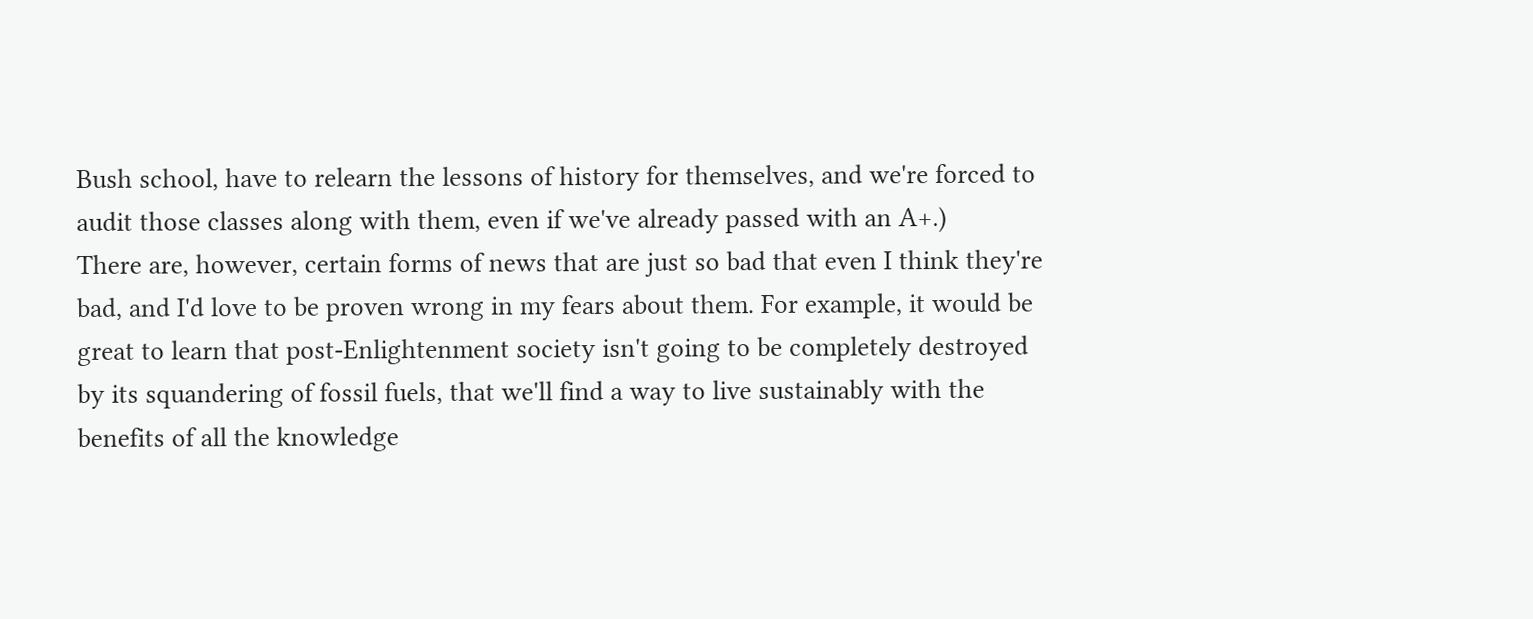Bush school, have to relearn the lessons of history for themselves, and we're forced to audit those classes along with them, even if we've already passed with an A+.)
There are, however, certain forms of news that are just so bad that even I think they're bad, and I'd love to be proven wrong in my fears about them. For example, it would be great to learn that post-Enlightenment society isn't going to be completely destroyed by its squandering of fossil fuels, that we'll find a way to live sustainably with the benefits of all the knowledge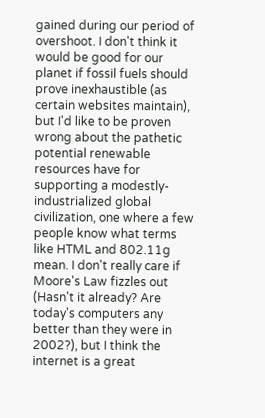gained during our period of overshoot. I don't think it would be good for our planet if fossil fuels should prove inexhaustible (as certain websites maintain), but I'd like to be proven wrong about the pathetic potential renewable resources have for supporting a modestly-industrialized global civilization, one where a few people know what terms like HTML and 802.11g mean. I don't really care if Moore's Law fizzles out (Hasn't it already? Are today's computers any better than they were in 2002?), but I think the internet is a great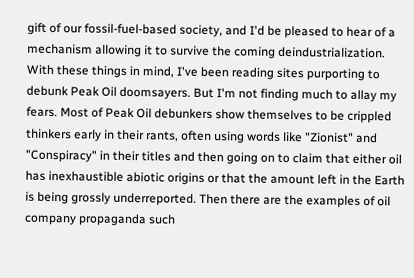gift of our fossil-fuel-based society, and I'd be pleased to hear of a mechanism allowing it to survive the coming deindustrialization.
With these things in mind, I've been reading sites purporting to debunk Peak Oil doomsayers. But I'm not finding much to allay my fears. Most of Peak Oil debunkers show themselves to be crippled thinkers early in their rants, often using words like "Zionist" and "Conspiracy" in their titles and then going on to claim that either oil has inexhaustible abiotic origins or that the amount left in the Earth is being grossly underreported. Then there are the examples of oil company propaganda such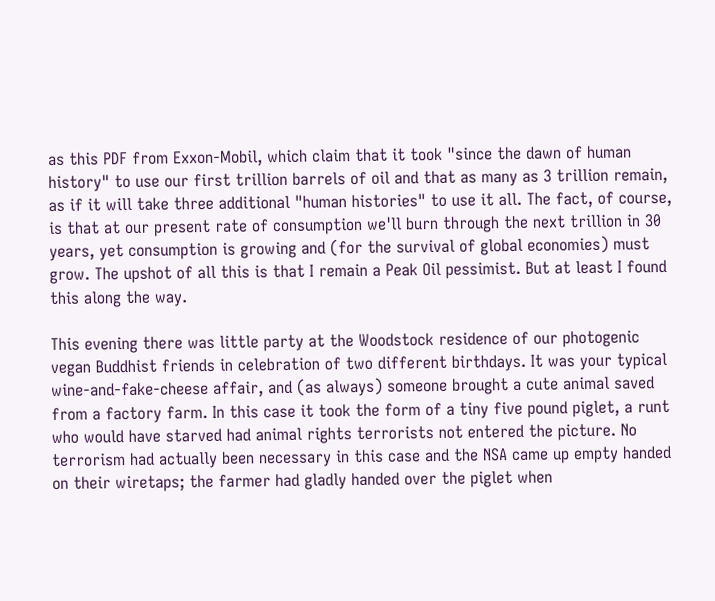as this PDF from Exxon-Mobil, which claim that it took "since the dawn of human history" to use our first trillion barrels of oil and that as many as 3 trillion remain, as if it will take three additional "human histories" to use it all. The fact, of course, is that at our present rate of consumption we'll burn through the next trillion in 30 years, yet consumption is growing and (for the survival of global economies) must grow. The upshot of all this is that I remain a Peak Oil pessimist. But at least I found this along the way.

This evening there was little party at the Woodstock residence of our photogenic vegan Buddhist friends in celebration of two different birthdays. It was your typical wine-and-fake-cheese affair, and (as always) someone brought a cute animal saved from a factory farm. In this case it took the form of a tiny five pound piglet, a runt who would have starved had animal rights terrorists not entered the picture. No terrorism had actually been necessary in this case and the NSA came up empty handed on their wiretaps; the farmer had gladly handed over the piglet when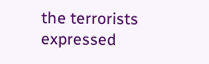the terrorists expressed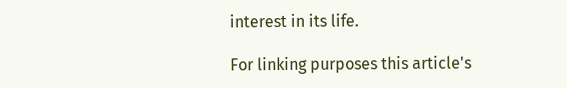interest in its life.

For linking purposes this article's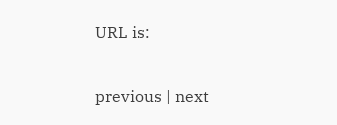URL is:

previous | next